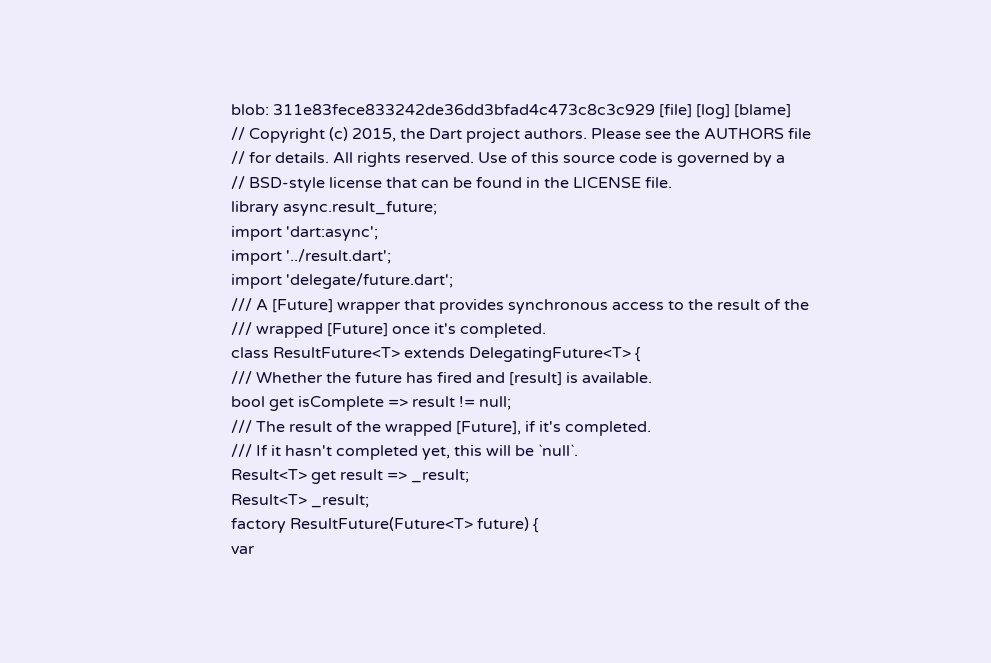blob: 311e83fece833242de36dd3bfad4c473c8c3c929 [file] [log] [blame]
// Copyright (c) 2015, the Dart project authors. Please see the AUTHORS file
// for details. All rights reserved. Use of this source code is governed by a
// BSD-style license that can be found in the LICENSE file.
library async.result_future;
import 'dart:async';
import '../result.dart';
import 'delegate/future.dart';
/// A [Future] wrapper that provides synchronous access to the result of the
/// wrapped [Future] once it's completed.
class ResultFuture<T> extends DelegatingFuture<T> {
/// Whether the future has fired and [result] is available.
bool get isComplete => result != null;
/// The result of the wrapped [Future], if it's completed.
/// If it hasn't completed yet, this will be `null`.
Result<T> get result => _result;
Result<T> _result;
factory ResultFuture(Future<T> future) {
var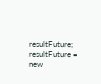resultFuture;
resultFuture = new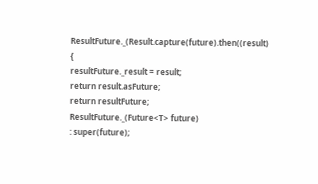ResultFuture._(Result.capture(future).then((result) {
resultFuture._result = result;
return result.asFuture;
return resultFuture;
ResultFuture._(Future<T> future)
: super(future);